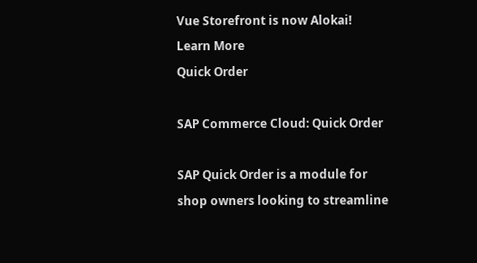Vue Storefront is now Alokai! Learn More
Quick Order

SAP Commerce Cloud: Quick Order

SAP Quick Order is a module for shop owners looking to streamline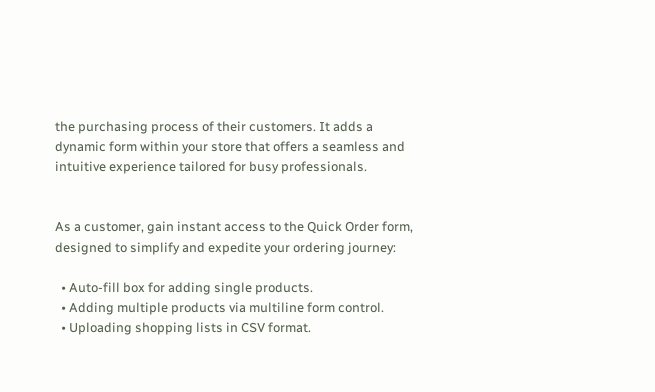the purchasing process of their customers. It adds a dynamic form within your store that offers a seamless and intuitive experience tailored for busy professionals.


As a customer, gain instant access to the Quick Order form, designed to simplify and expedite your ordering journey:

  • Auto-fill box for adding single products.
  • Adding multiple products via multiline form control.
  • Uploading shopping lists in CSV format.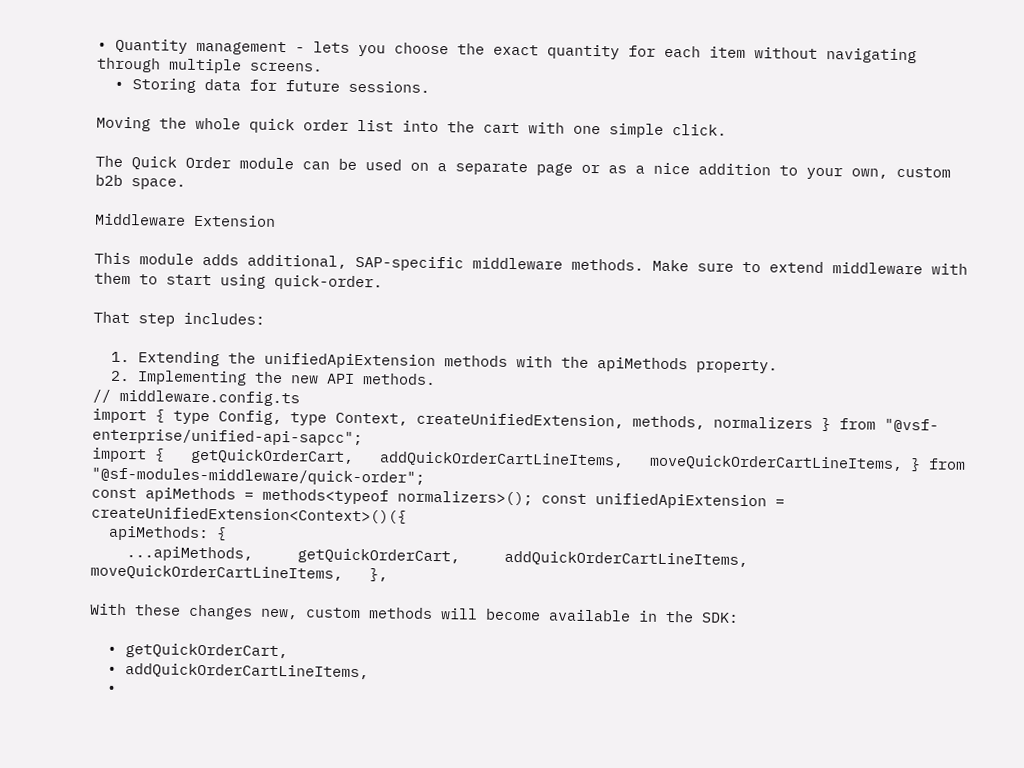• Quantity management - lets you choose the exact quantity for each item without navigating through multiple screens.
  • Storing data for future sessions.

Moving the whole quick order list into the cart with one simple click.

The Quick Order module can be used on a separate page or as a nice addition to your own, custom b2b space.

Middleware Extension

This module adds additional, SAP-specific middleware methods. Make sure to extend middleware with them to start using quick-order.

That step includes:

  1. Extending the unifiedApiExtension methods with the apiMethods property.
  2. Implementing the new API methods.
// middleware.config.ts
import { type Config, type Context, createUnifiedExtension, methods, normalizers } from "@vsf-enterprise/unified-api-sapcc";
import {   getQuickOrderCart,   addQuickOrderCartLineItems,   moveQuickOrderCartLineItems, } from "@sf-modules-middleware/quick-order";
const apiMethods = methods<typeof normalizers>(); const unifiedApiExtension = createUnifiedExtension<Context>()({
  apiMethods: {
    ...apiMethods,     getQuickOrderCart,     addQuickOrderCartLineItems,     moveQuickOrderCartLineItems,   },

With these changes new, custom methods will become available in the SDK:

  • getQuickOrderCart,
  • addQuickOrderCartLineItems,
  •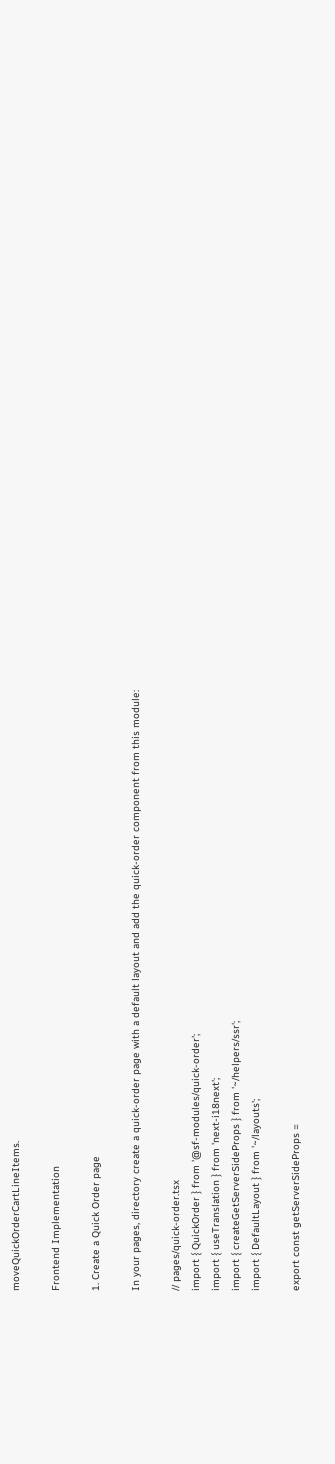moveQuickOrderCartLineItems.

Frontend Implementation

1. Create a Quick Order page

In your pages, directory create a quick-order page with a default layout and add the quick-order component from this module:

// pages/quick-order.tsx
import { QuickOrder } from '@sf-modules/quick-order';
import { useTranslation } from 'next-i18next';
import { createGetServerSideProps } from '~/helpers/ssr';
import { DefaultLayout } from '~/layouts';

export const getServerSideProps =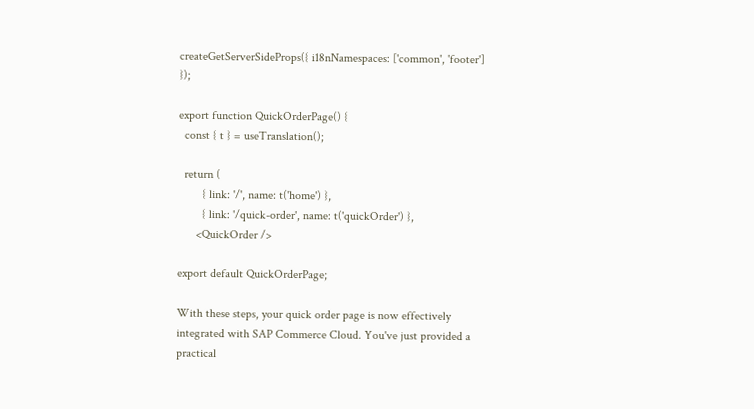createGetServerSideProps({ i18nNamespaces: ['common', 'footer'] });

export function QuickOrderPage() {
  const { t } = useTranslation();

  return (
        { link: '/', name: t('home') },
        { link: '/quick-order', name: t('quickOrder') },
      <QuickOrder />

export default QuickOrderPage;

With these steps, your quick order page is now effectively integrated with SAP Commerce Cloud. You've just provided a practical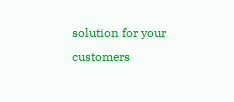solution for your customers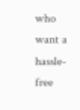who want a hassle-free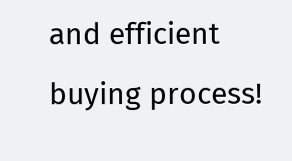and efficient buying process!